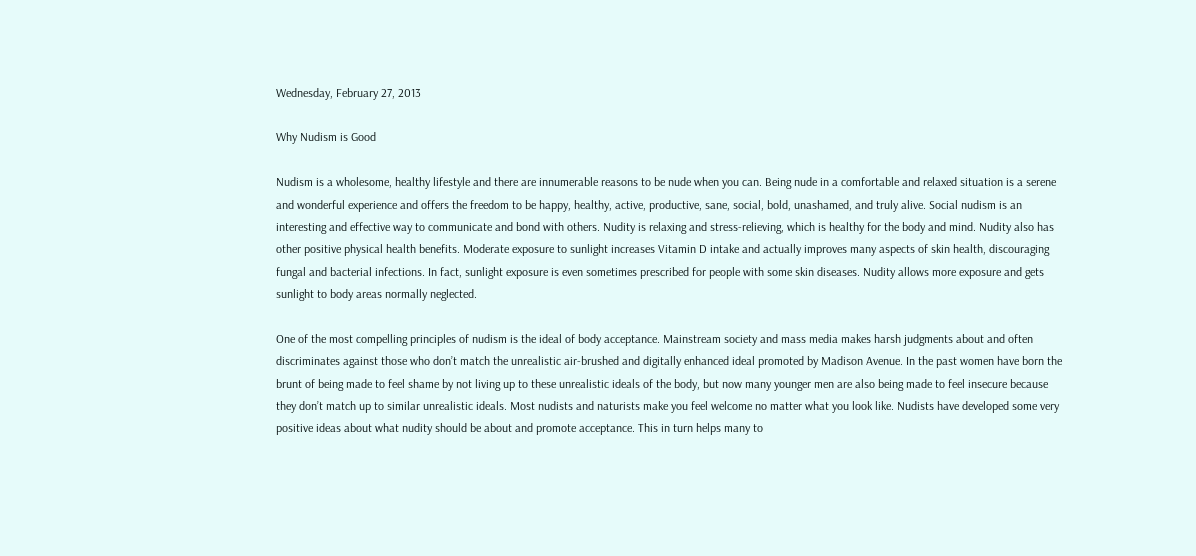Wednesday, February 27, 2013

Why Nudism is Good

Nudism is a wholesome, healthy lifestyle and there are innumerable reasons to be nude when you can. Being nude in a comfortable and relaxed situation is a serene and wonderful experience and offers the freedom to be happy, healthy, active, productive, sane, social, bold, unashamed, and truly alive. Social nudism is an interesting and effective way to communicate and bond with others. Nudity is relaxing and stress-relieving, which is healthy for the body and mind. Nudity also has other positive physical health benefits. Moderate exposure to sunlight increases Vitamin D intake and actually improves many aspects of skin health, discouraging fungal and bacterial infections. In fact, sunlight exposure is even sometimes prescribed for people with some skin diseases. Nudity allows more exposure and gets sunlight to body areas normally neglected.

One of the most compelling principles of nudism is the ideal of body acceptance. Mainstream society and mass media makes harsh judgments about and often discriminates against those who don’t match the unrealistic air-brushed and digitally enhanced ideal promoted by Madison Avenue. In the past women have born the brunt of being made to feel shame by not living up to these unrealistic ideals of the body, but now many younger men are also being made to feel insecure because they don’t match up to similar unrealistic ideals. Most nudists and naturists make you feel welcome no matter what you look like. Nudists have developed some very positive ideas about what nudity should be about and promote acceptance. This in turn helps many to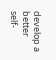develop a better self-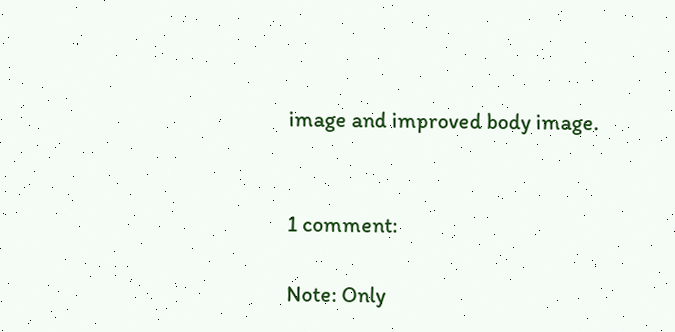image and improved body image.


1 comment:

Note: Only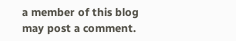a member of this blog may post a comment.